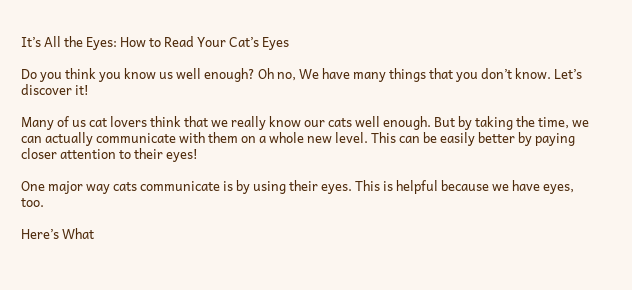It’s All the Eyes: How to Read Your Cat’s Eyes

Do you think you know us well enough? Oh no, We have many things that you don’t know. Let’s discover it!

Many of us cat lovers think that we really know our cats well enough. But by taking the time, we can actually communicate with them on a whole new level. This can be easily better by paying closer attention to their eyes!

One major way cats communicate is by using their eyes. This is helpful because we have eyes, too.

Here’s What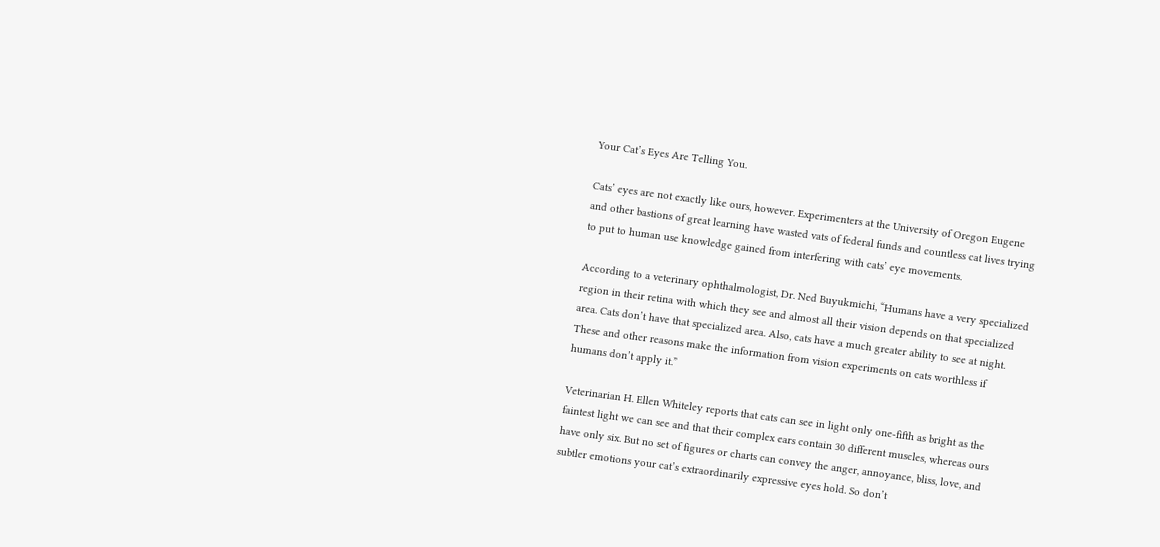Your Cat’s Eyes Are Telling You.

Cats’ eyes are not exactly like ours, however. Experimenters at the University of Oregon Eugene and other bastions of great learning have wasted vats of federal funds and countless cat lives trying to put to human use knowledge gained from interfering with cats’ eye movements.

According to a veterinary ophthalmologist, Dr. Ned Buyukmichi, “Humans have a very specialized region in their retina with which they see and almost all their vision depends on that specialized area. Cats don’t have that specialized area. Also, cats have a much greater ability to see at night. These and other reasons make the information from vision experiments on cats worthless if humans don’t apply it.”

Veterinarian H. Ellen Whiteley reports that cats can see in light only one-fifth as bright as the faintest light we can see and that their complex ears contain 30 different muscles, whereas ours have only six. But no set of figures or charts can convey the anger, annoyance, bliss, love, and subtler emotions your cat’s extraordinarily expressive eyes hold. So don’t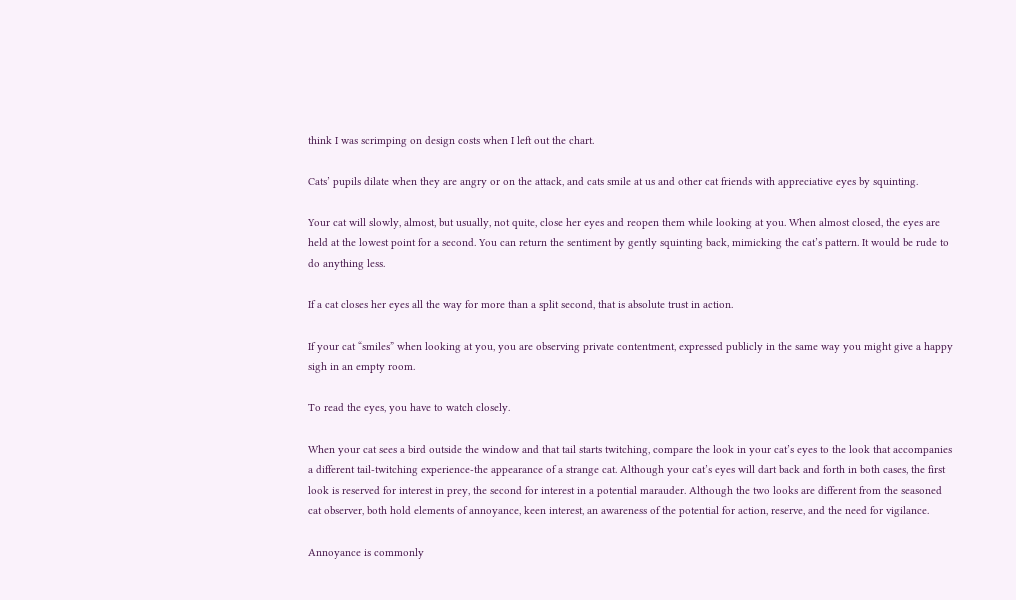think I was scrimping on design costs when I left out the chart.

Cats’ pupils dilate when they are angry or on the attack, and cats smile at us and other cat friends with appreciative eyes by squinting.

Your cat will slowly, almost, but usually, not quite, close her eyes and reopen them while looking at you. When almost closed, the eyes are held at the lowest point for a second. You can return the sentiment by gently squinting back, mimicking the cat’s pattern. It would be rude to do anything less.

If a cat closes her eyes all the way for more than a split second, that is absolute trust in action.

If your cat “smiles” when looking at you, you are observing private contentment, expressed publicly in the same way you might give a happy sigh in an empty room.

To read the eyes, you have to watch closely.

When your cat sees a bird outside the window and that tail starts twitching, compare the look in your cat’s eyes to the look that accompanies a different tail-twitching experience-the appearance of a strange cat. Although your cat’s eyes will dart back and forth in both cases, the first look is reserved for interest in prey, the second for interest in a potential marauder. Although the two looks are different from the seasoned cat observer, both hold elements of annoyance, keen interest, an awareness of the potential for action, reserve, and the need for vigilance.

Annoyance is commonly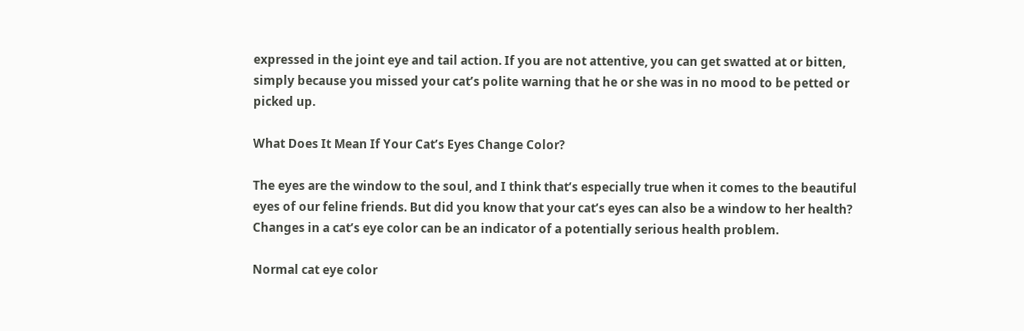expressed in the joint eye and tail action. If you are not attentive, you can get swatted at or bitten, simply because you missed your cat’s polite warning that he or she was in no mood to be petted or picked up.

What Does It Mean If Your Cat’s Eyes Change Color?

The eyes are the window to the soul, and I think that’s especially true when it comes to the beautiful eyes of our feline friends. But did you know that your cat’s eyes can also be a window to her health? Changes in a cat’s eye color can be an indicator of a potentially serious health problem.

Normal cat eye color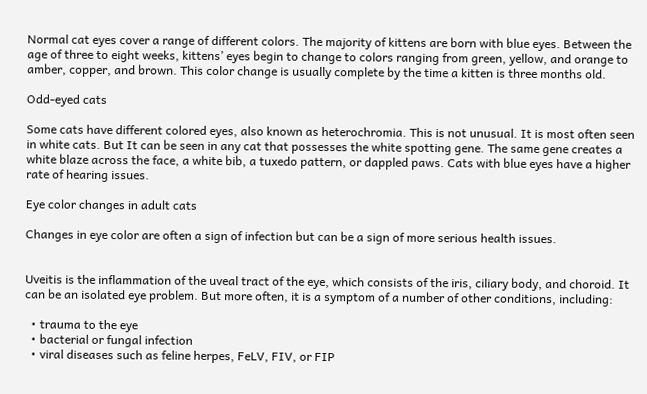Normal cat eyes cover a range of different colors. The majority of kittens are born with blue eyes. Between the age of three to eight weeks, kittens’ eyes begin to change to colors ranging from green, yellow, and orange to amber, copper, and brown. This color change is usually complete by the time a kitten is three months old.

Odd-eyed cats

Some cats have different colored eyes, also known as heterochromia. This is not unusual. It is most often seen in white cats. But It can be seen in any cat that possesses the white spotting gene. The same gene creates a white blaze across the face, a white bib, a tuxedo pattern, or dappled paws. Cats with blue eyes have a higher rate of hearing issues.

Eye color changes in adult cats

Changes in eye color are often a sign of infection but can be a sign of more serious health issues.


Uveitis is the inflammation of the uveal tract of the eye, which consists of the iris, ciliary body, and choroid. It can be an isolated eye problem. But more often, it is a symptom of a number of other conditions, including:

  • trauma to the eye
  • bacterial or fungal infection
  • viral diseases such as feline herpes, FeLV, FIV, or FIP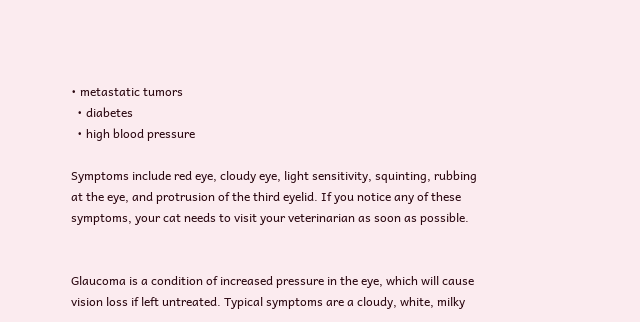• metastatic tumors
  • diabetes
  • high blood pressure

Symptoms include red eye, cloudy eye, light sensitivity, squinting, rubbing at the eye, and protrusion of the third eyelid. If you notice any of these symptoms, your cat needs to visit your veterinarian as soon as possible.


Glaucoma is a condition of increased pressure in the eye, which will cause vision loss if left untreated. Typical symptoms are a cloudy, white, milky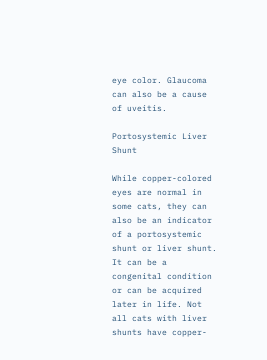eye color. Glaucoma can also be a cause of uveitis.

Portosystemic Liver Shunt

While copper-colored eyes are normal in some cats, they can also be an indicator of a portosystemic shunt or liver shunt. It can be a congenital condition or can be acquired later in life. Not all cats with liver shunts have copper-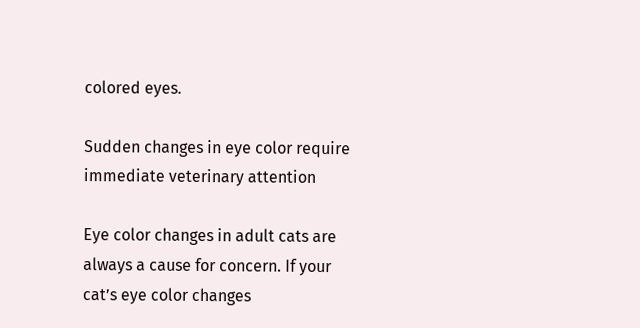colored eyes.

Sudden changes in eye color require immediate veterinary attention

Eye color changes in adult cats are always a cause for concern. If your cat’s eye color changes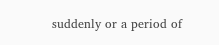suddenly or a period of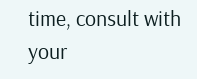time, consult with your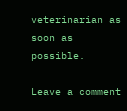veterinarian as soon as possible.

Leave a comment